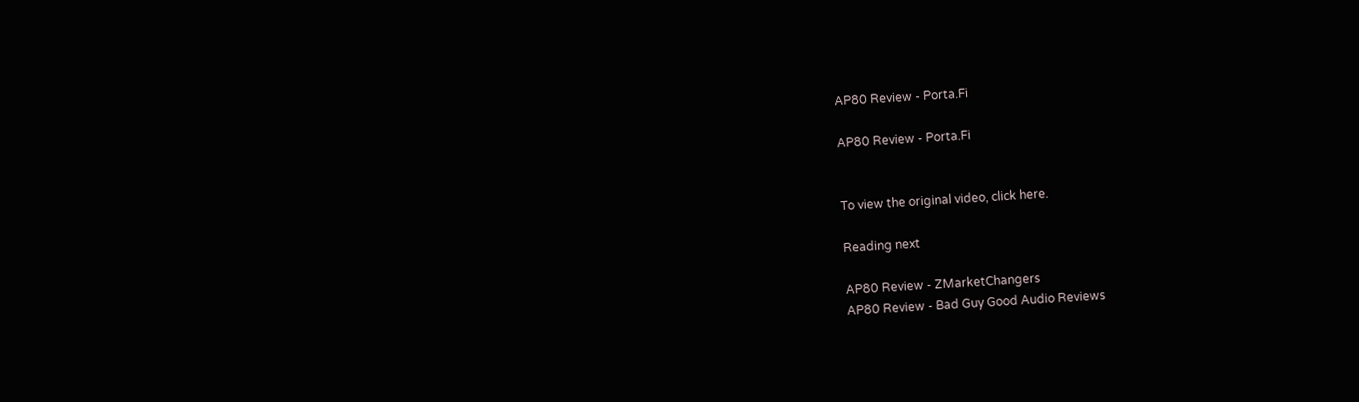AP80 Review - Porta.Fi

AP80 Review - Porta.Fi


To view the original video, click here.

Reading next

AP80 Review - ZMarketChangers
AP80 Review - Bad Guy Good Audio Reviews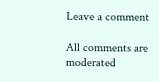Leave a comment

All comments are moderated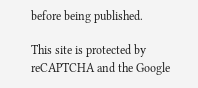before being published.

This site is protected by reCAPTCHA and the Google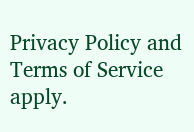Privacy Policy and Terms of Service apply.